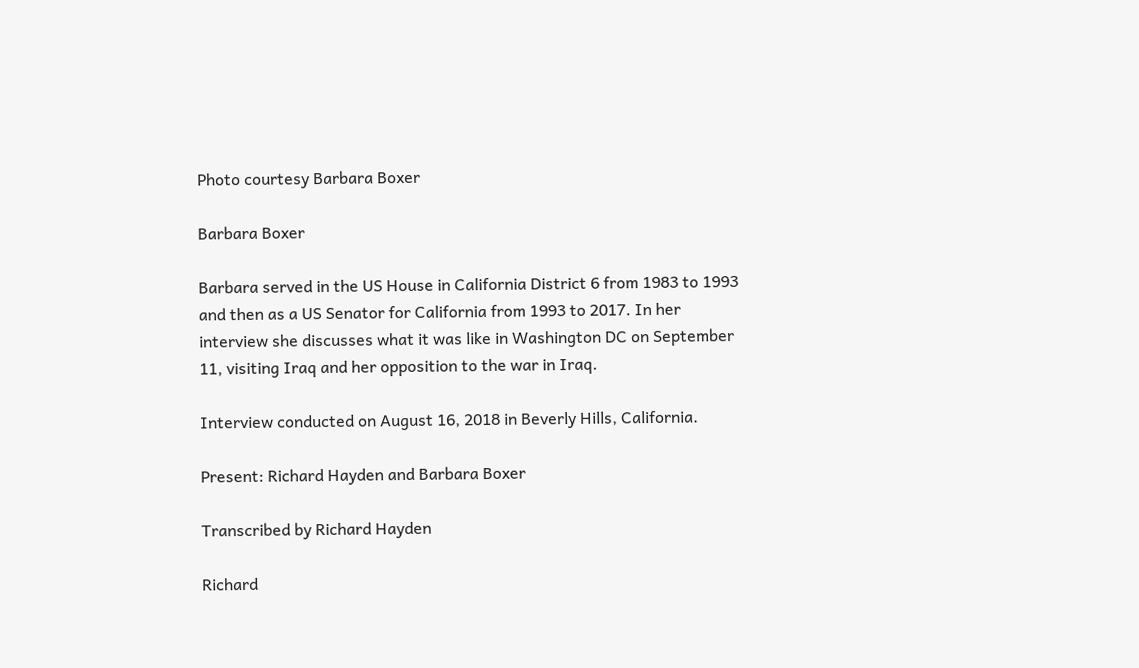Photo courtesy Barbara Boxer

Barbara Boxer

Barbara served in the US House in California District 6 from 1983 to 1993 and then as a US Senator for California from 1993 to 2017. In her interview she discusses what it was like in Washington DC on September 11, visiting Iraq and her opposition to the war in Iraq.

Interview conducted on August 16, 2018 in Beverly Hills, California.

Present: Richard Hayden and Barbara Boxer

Transcribed by Richard Hayden

Richard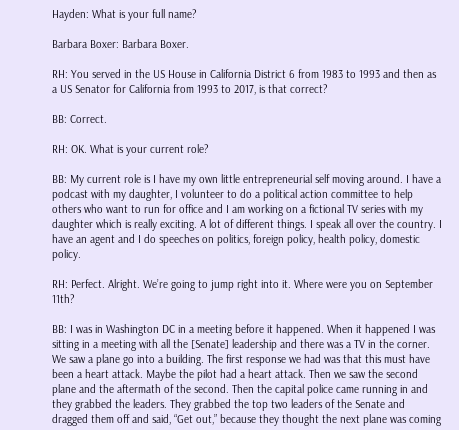Hayden: What is your full name?

Barbara Boxer: Barbara Boxer.

RH: You served in the US House in California District 6 from 1983 to 1993 and then as a US Senator for California from 1993 to 2017, is that correct?

BB: Correct.

RH: OK. What is your current role?

BB: My current role is I have my own little entrepreneurial self moving around. I have a podcast with my daughter, I volunteer to do a political action committee to help others who want to run for office and I am working on a fictional TV series with my daughter which is really exciting. A lot of different things. I speak all over the country. I have an agent and I do speeches on politics, foreign policy, health policy, domestic policy.

RH: Perfect. Alright. We’re going to jump right into it. Where were you on September 11th?

BB: I was in Washington DC in a meeting before it happened. When it happened I was sitting in a meeting with all the [Senate] leadership and there was a TV in the corner. We saw a plane go into a building. The first response we had was that this must have been a heart attack. Maybe the pilot had a heart attack. Then we saw the second plane and the aftermath of the second. Then the capital police came running in and they grabbed the leaders. They grabbed the top two leaders of the Senate and dragged them off and said, “Get out,” because they thought the next plane was coming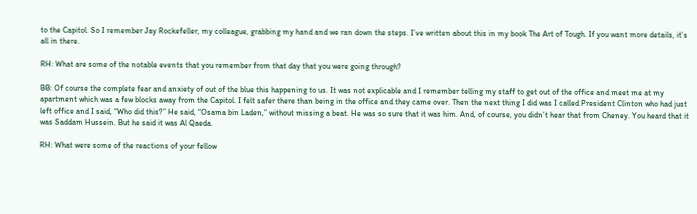to the Capitol. So I remember Jay Rockefeller, my colleague, grabbing my hand and we ran down the steps. I’ve written about this in my book The Art of Tough. If you want more details, it’s all in there.

RH: What are some of the notable events that you remember from that day that you were going through?

BB: Of course the complete fear and anxiety of out of the blue this happening to us. It was not explicable and I remember telling my staff to get out of the office and meet me at my apartment which was a few blocks away from the Capitol. I felt safer there than being in the office and they came over. Then the next thing I did was I called President Clinton who had just left office and I said, “Who did this?” He said, “Osama bin Laden,” without missing a beat. He was so sure that it was him. And, of course, you didn’t hear that from Cheney. You heard that it was Saddam Hussein. But he said it was Al Qaeda.

RH: What were some of the reactions of your fellow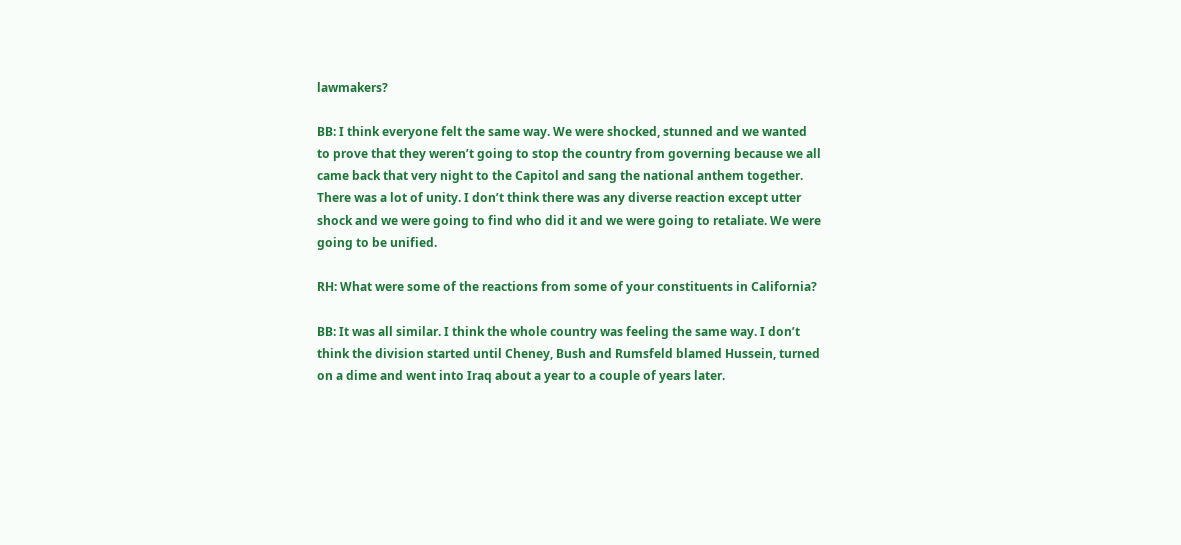lawmakers?

BB: I think everyone felt the same way. We were shocked, stunned and we wanted to prove that they weren’t going to stop the country from governing because we all came back that very night to the Capitol and sang the national anthem together. There was a lot of unity. I don’t think there was any diverse reaction except utter shock and we were going to find who did it and we were going to retaliate. We were going to be unified.

RH: What were some of the reactions from some of your constituents in California?

BB: It was all similar. I think the whole country was feeling the same way. I don’t think the division started until Cheney, Bush and Rumsfeld blamed Hussein, turned on a dime and went into Iraq about a year to a couple of years later.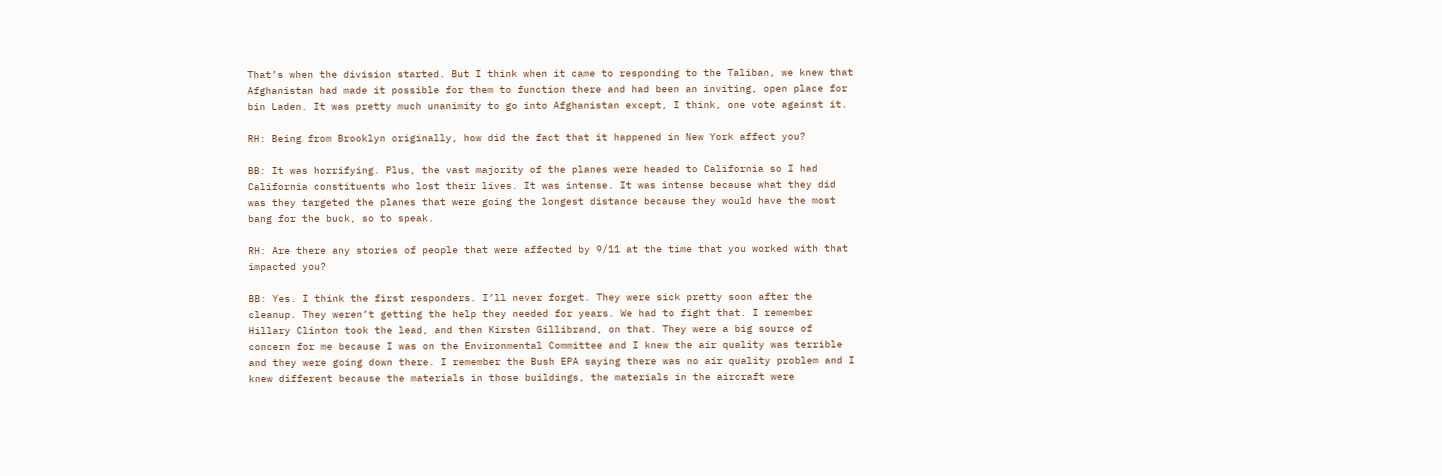That’s when the division started. But I think when it came to responding to the Taliban, we knew that Afghanistan had made it possible for them to function there and had been an inviting, open place for bin Laden. It was pretty much unanimity to go into Afghanistan except, I think, one vote against it.

RH: Being from Brooklyn originally, how did the fact that it happened in New York affect you?

BB: It was horrifying. Plus, the vast majority of the planes were headed to California so I had California constituents who lost their lives. It was intense. It was intense because what they did was they targeted the planes that were going the longest distance because they would have the most bang for the buck, so to speak.

RH: Are there any stories of people that were affected by 9/11 at the time that you worked with that impacted you?

BB: Yes. I think the first responders. I’ll never forget. They were sick pretty soon after the cleanup. They weren’t getting the help they needed for years. We had to fight that. I remember Hillary Clinton took the lead, and then Kirsten Gillibrand, on that. They were a big source of concern for me because I was on the Environmental Committee and I knew the air quality was terrible and they were going down there. I remember the Bush EPA saying there was no air quality problem and I knew different because the materials in those buildings, the materials in the aircraft were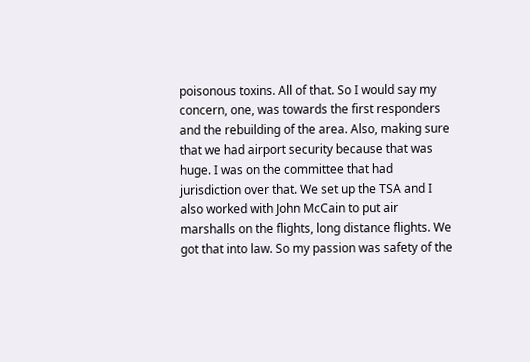poisonous toxins. All of that. So I would say my concern, one, was towards the first responders and the rebuilding of the area. Also, making sure that we had airport security because that was huge. I was on the committee that had jurisdiction over that. We set up the TSA and I also worked with John McCain to put air marshalls on the flights, long distance flights. We got that into law. So my passion was safety of the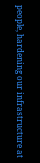people, hardening our infrastructure at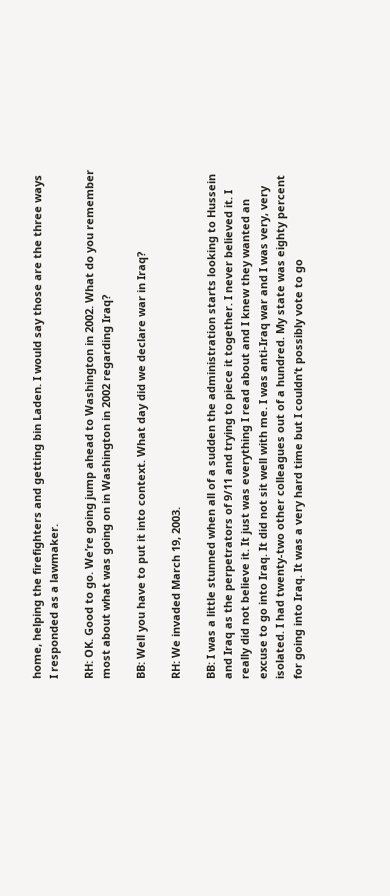home, helping the firefighters and getting bin Laden. I would say those are the three ways I responded as a lawmaker.

RH: OK. Good to go. We’re going jump ahead to Washington in 2002. What do you remember most about what was going on in Washington in 2002 regarding Iraq?

BB: Well you have to put it into context. What day did we declare war in Iraq?

RH: We invaded March 19, 2003.

BB: I was a little stunned when all of a sudden the administration starts looking to Hussein and Iraq as the perpetrators of 9/11 and trying to piece it together. I never believed it. I really did not believe it. It just was everything I read about and I knew they wanted an excuse to go into Iraq. It did not sit well with me. I was anti-Iraq war and I was very, very isolated. I had twenty-two other colleagues out of a hundred. My state was eighty percent for going into Iraq. It was a very hard time but I couldn’t possibly vote to go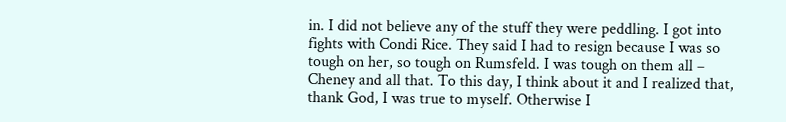in. I did not believe any of the stuff they were peddling. I got into fights with Condi Rice. They said I had to resign because I was so tough on her, so tough on Rumsfeld. I was tough on them all – Cheney and all that. To this day, I think about it and I realized that, thank God, I was true to myself. Otherwise I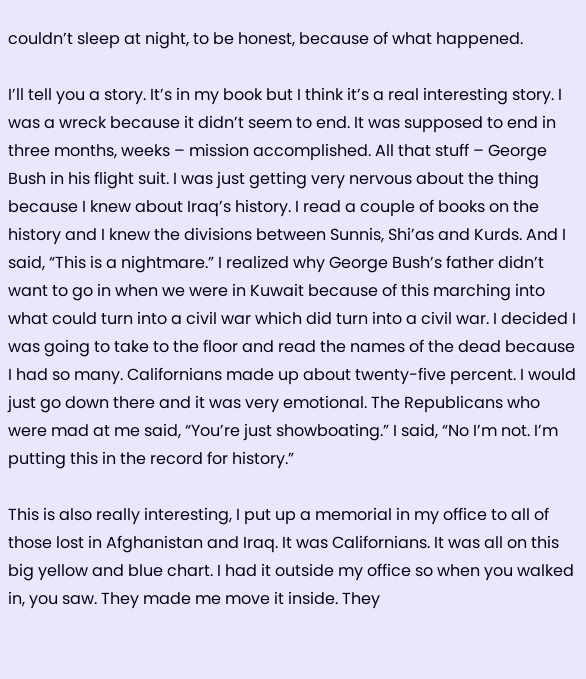couldn’t sleep at night, to be honest, because of what happened.

I’ll tell you a story. It’s in my book but I think it’s a real interesting story. I was a wreck because it didn’t seem to end. It was supposed to end in three months, weeks – mission accomplished. All that stuff – George Bush in his flight suit. I was just getting very nervous about the thing because I knew about Iraq’s history. I read a couple of books on the history and I knew the divisions between Sunnis, Shi’as and Kurds. And I said, “This is a nightmare.” I realized why George Bush’s father didn’t want to go in when we were in Kuwait because of this marching into what could turn into a civil war which did turn into a civil war. I decided I was going to take to the floor and read the names of the dead because I had so many. Californians made up about twenty-five percent. I would just go down there and it was very emotional. The Republicans who were mad at me said, “You’re just showboating.” I said, “No I’m not. I’m putting this in the record for history.”

This is also really interesting, I put up a memorial in my office to all of those lost in Afghanistan and Iraq. It was Californians. It was all on this big yellow and blue chart. I had it outside my office so when you walked in, you saw. They made me move it inside. They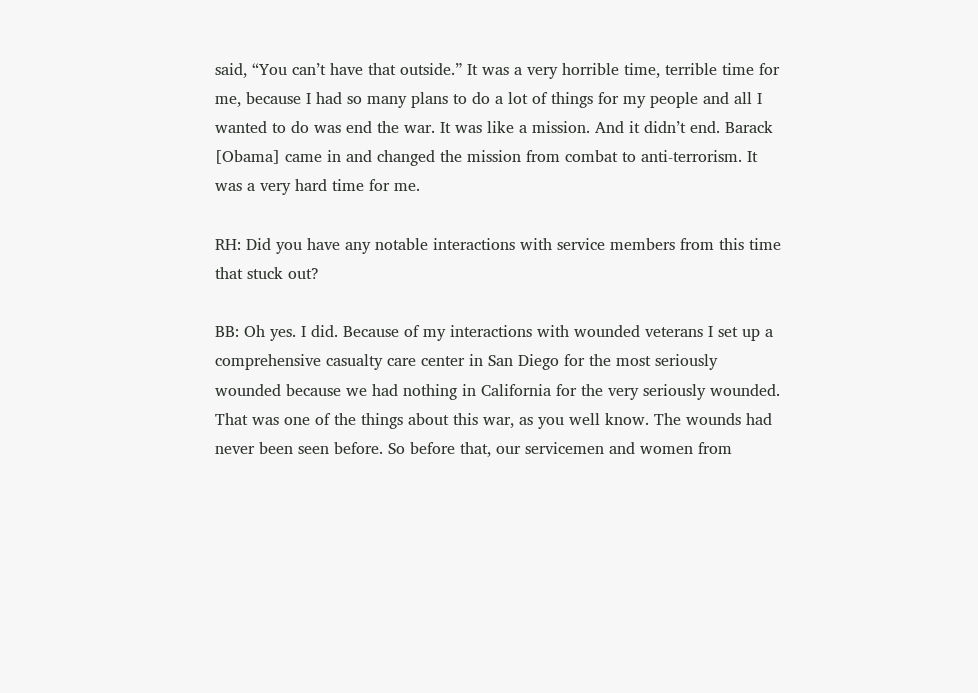said, “You can’t have that outside.” It was a very horrible time, terrible time for me, because I had so many plans to do a lot of things for my people and all I wanted to do was end the war. It was like a mission. And it didn’t end. Barack [Obama] came in and changed the mission from combat to anti-terrorism. It was a very hard time for me.

RH: Did you have any notable interactions with service members from this time that stuck out?

BB: Oh yes. I did. Because of my interactions with wounded veterans I set up a comprehensive casualty care center in San Diego for the most seriously wounded because we had nothing in California for the very seriously wounded. That was one of the things about this war, as you well know. The wounds had never been seen before. So before that, our servicemen and women from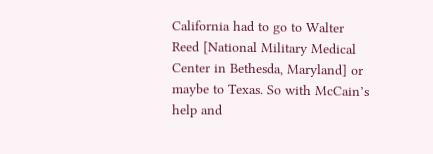California had to go to Walter Reed [National Military Medical Center in Bethesda, Maryland] or maybe to Texas. So with McCain’s help and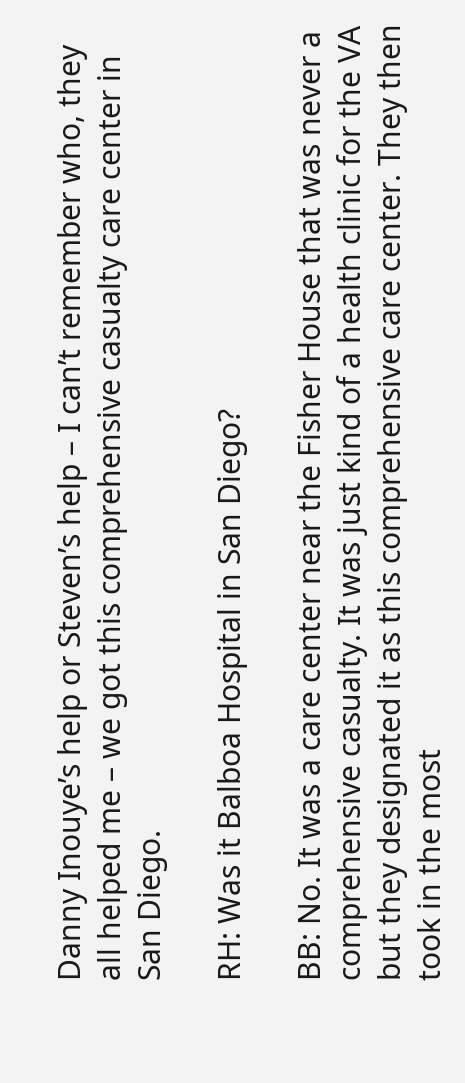Danny Inouye’s help or Steven’s help – I can’t remember who, they all helped me – we got this comprehensive casualty care center in San Diego.

RH: Was it Balboa Hospital in San Diego?

BB: No. It was a care center near the Fisher House that was never a comprehensive casualty. It was just kind of a health clinic for the VA but they designated it as this comprehensive care center. They then took in the most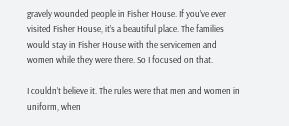gravely wounded people in Fisher House. If you’ve ever visited Fisher House, it’s a beautiful place. The families would stay in Fisher House with the servicemen and women while they were there. So I focused on that.

I couldn’t believe it. The rules were that men and women in uniform, when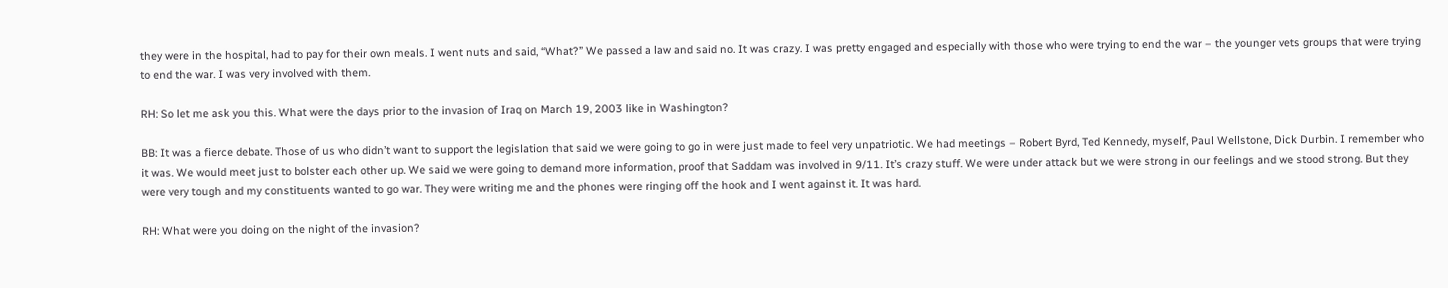they were in the hospital, had to pay for their own meals. I went nuts and said, “What?” We passed a law and said no. It was crazy. I was pretty engaged and especially with those who were trying to end the war – the younger vets groups that were trying to end the war. I was very involved with them.

RH: So let me ask you this. What were the days prior to the invasion of Iraq on March 19, 2003 like in Washington?

BB: It was a fierce debate. Those of us who didn’t want to support the legislation that said we were going to go in were just made to feel very unpatriotic. We had meetings – Robert Byrd, Ted Kennedy, myself, Paul Wellstone, Dick Durbin. I remember who it was. We would meet just to bolster each other up. We said we were going to demand more information, proof that Saddam was involved in 9/11. It’s crazy stuff. We were under attack but we were strong in our feelings and we stood strong. But they were very tough and my constituents wanted to go war. They were writing me and the phones were ringing off the hook and I went against it. It was hard.

RH: What were you doing on the night of the invasion?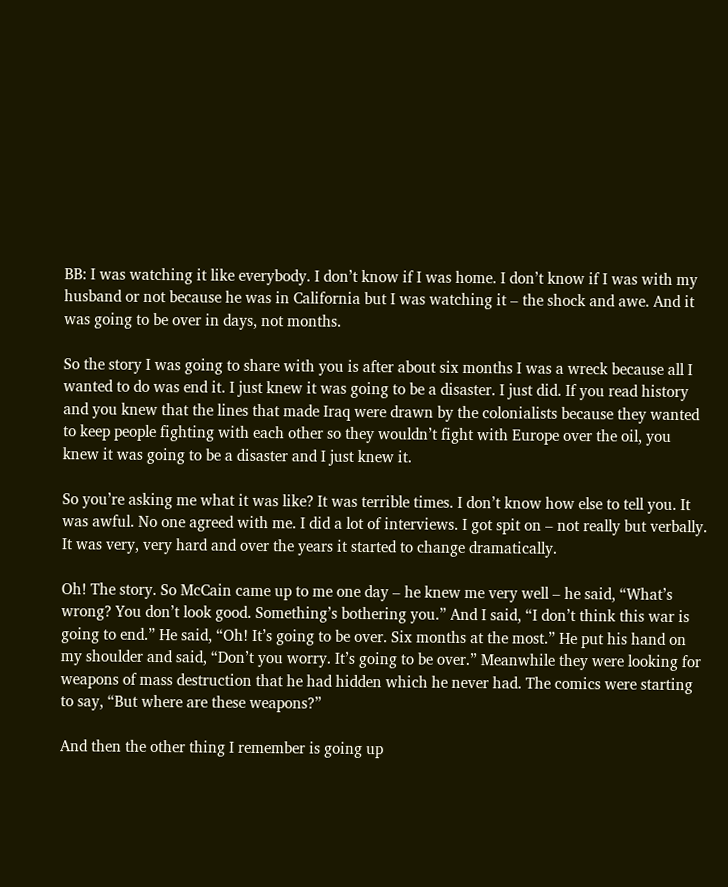BB: I was watching it like everybody. I don’t know if I was home. I don’t know if I was with my husband or not because he was in California but I was watching it – the shock and awe. And it was going to be over in days, not months.

So the story I was going to share with you is after about six months I was a wreck because all I wanted to do was end it. I just knew it was going to be a disaster. I just did. If you read history and you knew that the lines that made Iraq were drawn by the colonialists because they wanted to keep people fighting with each other so they wouldn’t fight with Europe over the oil, you knew it was going to be a disaster and I just knew it.

So you’re asking me what it was like? It was terrible times. I don’t know how else to tell you. It was awful. No one agreed with me. I did a lot of interviews. I got spit on – not really but verbally. It was very, very hard and over the years it started to change dramatically.

Oh! The story. So McCain came up to me one day – he knew me very well – he said, “What’s wrong? You don’t look good. Something’s bothering you.” And I said, “I don’t think this war is going to end.” He said, “Oh! It’s going to be over. Six months at the most.” He put his hand on my shoulder and said, “Don’t you worry. It’s going to be over.” Meanwhile they were looking for weapons of mass destruction that he had hidden which he never had. The comics were starting to say, “But where are these weapons?”

And then the other thing I remember is going up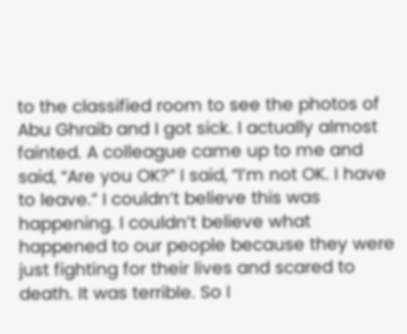to the classified room to see the photos of Abu Ghraib and I got sick. I actually almost fainted. A colleague came up to me and said, “Are you OK?” I said, “I’m not OK. I have to leave.” I couldn’t believe this was happening. I couldn’t believe what happened to our people because they were just fighting for their lives and scared to death. It was terrible. So I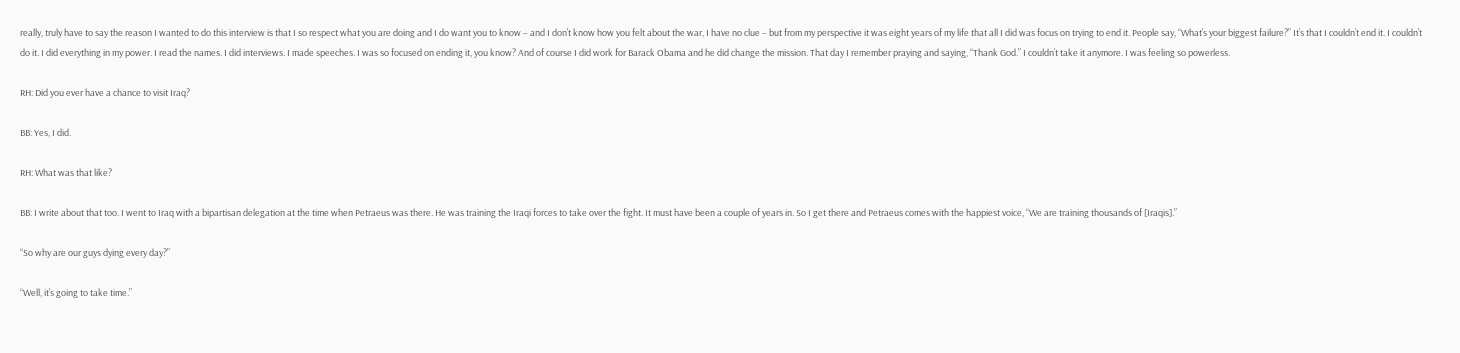really, truly have to say the reason I wanted to do this interview is that I so respect what you are doing and I do want you to know – and I don’t know how you felt about the war, I have no clue – but from my perspective it was eight years of my life that all I did was focus on trying to end it. People say, “What’s your biggest failure?” It’s that I couldn’t end it. I couldn’t do it. I did everything in my power. I read the names. I did interviews. I made speeches. I was so focused on ending it, you know? And of course I did work for Barack Obama and he did change the mission. That day I remember praying and saying, “Thank God.” I couldn’t take it anymore. I was feeling so powerless.

RH: Did you ever have a chance to visit Iraq?

BB: Yes, I did.

RH: What was that like?

BB: I write about that too. I went to Iraq with a bipartisan delegation at the time when Petraeus was there. He was training the Iraqi forces to take over the fight. It must have been a couple of years in. So I get there and Petraeus comes with the happiest voice, “We are training thousands of [Iraqis].”

“So why are our guys dying every day?”

“Well, it’s going to take time.”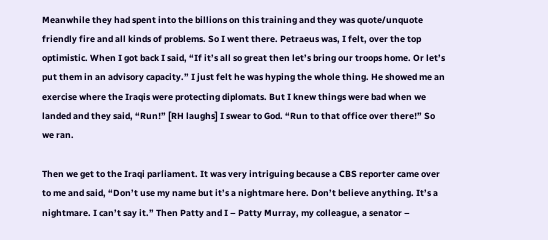Meanwhile they had spent into the billions on this training and they was quote/unquote friendly fire and all kinds of problems. So I went there. Petraeus was, I felt, over the top optimistic. When I got back I said, “If it’s all so great then let’s bring our troops home. Or let’s put them in an advisory capacity.” I just felt he was hyping the whole thing. He showed me an exercise where the Iraqis were protecting diplomats. But I knew things were bad when we landed and they said, “Run!” [RH laughs] I swear to God. “Run to that office over there!” So we ran.

Then we get to the Iraqi parliament. It was very intriguing because a CBS reporter came over to me and said, “Don’t use my name but it’s a nightmare here. Don’t believe anything. It’s a nightmare. I can’t say it.” Then Patty and I – Patty Murray, my colleague, a senator –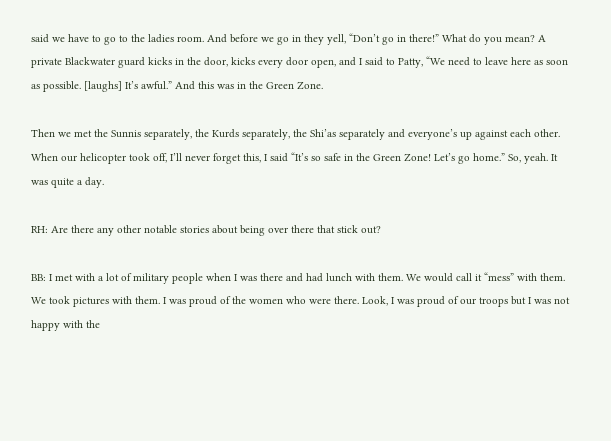said we have to go to the ladies room. And before we go in they yell, “Don’t go in there!” What do you mean? A private Blackwater guard kicks in the door, kicks every door open, and I said to Patty, “We need to leave here as soon as possible. [laughs] It’s awful.” And this was in the Green Zone.

Then we met the Sunnis separately, the Kurds separately, the Shi’as separately and everyone’s up against each other. When our helicopter took off, I’ll never forget this, I said “It’s so safe in the Green Zone! Let’s go home.” So, yeah. It was quite a day.

RH: Are there any other notable stories about being over there that stick out?

BB: I met with a lot of military people when I was there and had lunch with them. We would call it “mess” with them. We took pictures with them. I was proud of the women who were there. Look, I was proud of our troops but I was not happy with the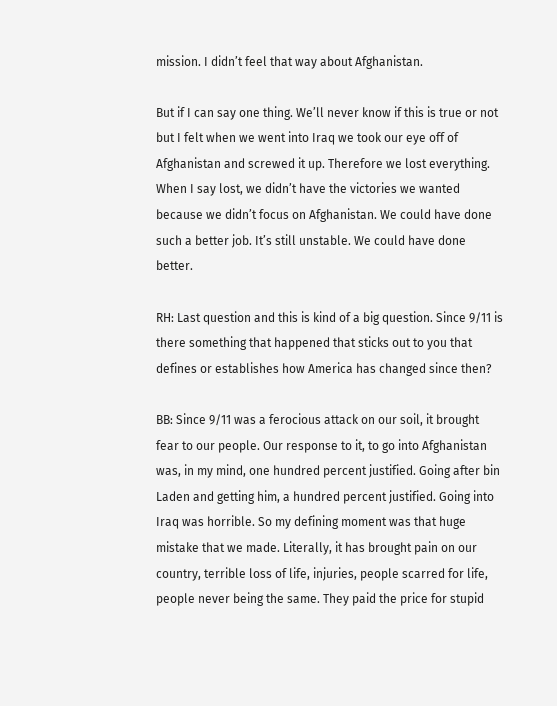mission. I didn’t feel that way about Afghanistan.

But if I can say one thing. We’ll never know if this is true or not but I felt when we went into Iraq we took our eye off of Afghanistan and screwed it up. Therefore we lost everything. When I say lost, we didn’t have the victories we wanted because we didn’t focus on Afghanistan. We could have done such a better job. It’s still unstable. We could have done better.

RH: Last question and this is kind of a big question. Since 9/11 is there something that happened that sticks out to you that defines or establishes how America has changed since then?

BB: Since 9/11 was a ferocious attack on our soil, it brought fear to our people. Our response to it, to go into Afghanistan was, in my mind, one hundred percent justified. Going after bin Laden and getting him, a hundred percent justified. Going into Iraq was horrible. So my defining moment was that huge mistake that we made. Literally, it has brought pain on our country, terrible loss of life, injuries, people scarred for life, people never being the same. They paid the price for stupid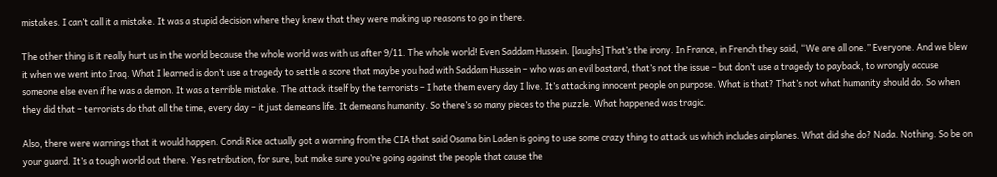mistakes. I can’t call it a mistake. It was a stupid decision where they knew that they were making up reasons to go in there.

The other thing is it really hurt us in the world because the whole world was with us after 9/11. The whole world! Even Saddam Hussein. [laughs] That’s the irony. In France, in French they said, “We are all one.” Everyone. And we blew it when we went into Iraq. What I learned is don’t use a tragedy to settle a score that maybe you had with Saddam Hussein – who was an evil bastard, that’s not the issue – but don’t use a tragedy to payback, to wrongly accuse someone else even if he was a demon. It was a terrible mistake. The attack itself by the terrorists – I hate them every day I live. It’s attacking innocent people on purpose. What is that? That’s not what humanity should do. So when they did that – terrorists do that all the time, every day – it just demeans life. It demeans humanity. So there’s so many pieces to the puzzle. What happened was tragic.

Also, there were warnings that it would happen. Condi Rice actually got a warning from the CIA that said Osama bin Laden is going to use some crazy thing to attack us which includes airplanes. What did she do? Nada. Nothing. So be on your guard. It’s a tough world out there. Yes retribution, for sure, but make sure you’re going against the people that cause the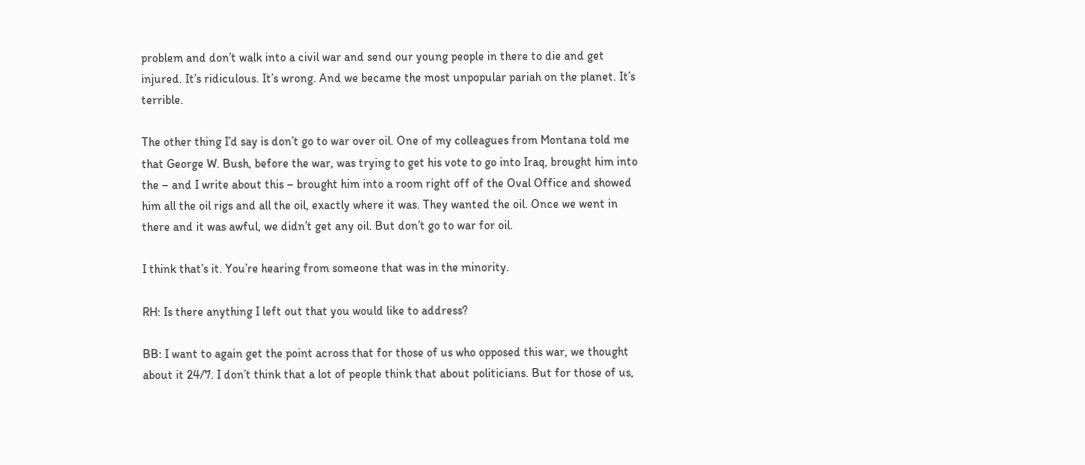problem and don’t walk into a civil war and send our young people in there to die and get injured. It’s ridiculous. It’s wrong. And we became the most unpopular pariah on the planet. It’s terrible.

The other thing I’d say is don’t go to war over oil. One of my colleagues from Montana told me that George W. Bush, before the war, was trying to get his vote to go into Iraq, brought him into the – and I write about this – brought him into a room right off of the Oval Office and showed him all the oil rigs and all the oil, exactly where it was. They wanted the oil. Once we went in there and it was awful, we didn’t get any oil. But don’t go to war for oil.

I think that’s it. You’re hearing from someone that was in the minority.

RH: Is there anything I left out that you would like to address?

BB: I want to again get the point across that for those of us who opposed this war, we thought about it 24/7. I don’t think that a lot of people think that about politicians. But for those of us,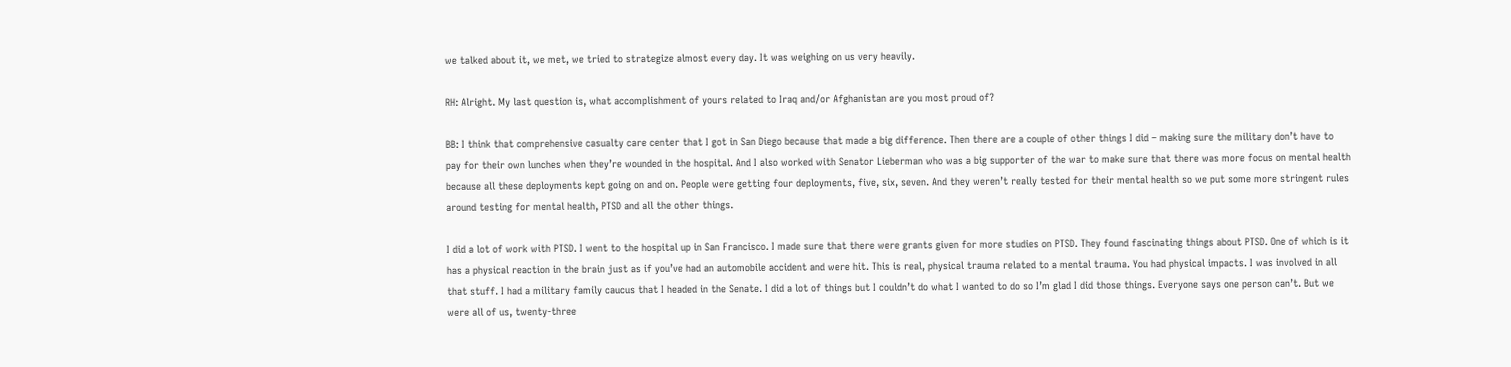we talked about it, we met, we tried to strategize almost every day. It was weighing on us very heavily.

RH: Alright. My last question is, what accomplishment of yours related to Iraq and/or Afghanistan are you most proud of?

BB: I think that comprehensive casualty care center that I got in San Diego because that made a big difference. Then there are a couple of other things I did – making sure the military don’t have to pay for their own lunches when they’re wounded in the hospital. And I also worked with Senator Lieberman who was a big supporter of the war to make sure that there was more focus on mental health because all these deployments kept going on and on. People were getting four deployments, five, six, seven. And they weren’t really tested for their mental health so we put some more stringent rules around testing for mental health, PTSD and all the other things.

I did a lot of work with PTSD. I went to the hospital up in San Francisco. I made sure that there were grants given for more studies on PTSD. They found fascinating things about PTSD. One of which is it has a physical reaction in the brain just as if you’ve had an automobile accident and were hit. This is real, physical trauma related to a mental trauma. You had physical impacts. I was involved in all that stuff. I had a military family caucus that I headed in the Senate. I did a lot of things but I couldn’t do what I wanted to do so I’m glad I did those things. Everyone says one person can’t. But we were all of us, twenty-three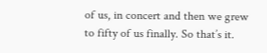of us, in concert and then we grew to fifty of us finally. So that’s it.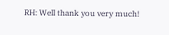RH: Well thank you very much!